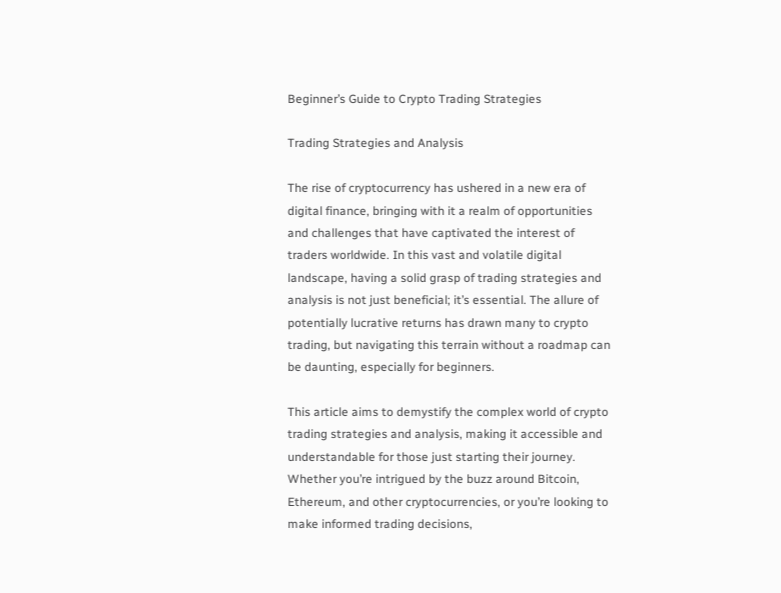Beginner’s Guide to Crypto Trading Strategies

Trading Strategies and Analysis

The rise of cryptocurrency has ushered in a new era of digital finance, bringing with it a realm of opportunities and challenges that have captivated the interest of traders worldwide. In this vast and volatile digital landscape, having a solid grasp of trading strategies and analysis is not just beneficial; it’s essential. The allure of potentially lucrative returns has drawn many to crypto trading, but navigating this terrain without a roadmap can be daunting, especially for beginners.

This article aims to demystify the complex world of crypto trading strategies and analysis, making it accessible and understandable for those just starting their journey. Whether you’re intrigued by the buzz around Bitcoin, Ethereum, and other cryptocurrencies, or you’re looking to make informed trading decisions,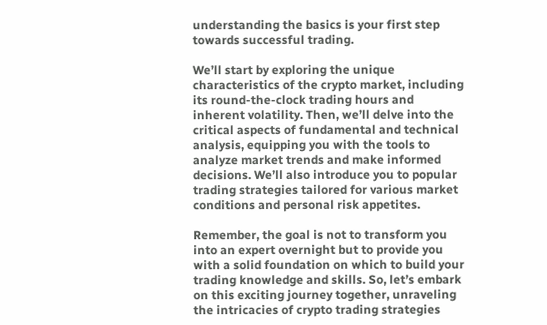understanding the basics is your first step towards successful trading.

We’ll start by exploring the unique characteristics of the crypto market, including its round-the-clock trading hours and inherent volatility. Then, we’ll delve into the critical aspects of fundamental and technical analysis, equipping you with the tools to analyze market trends and make informed decisions. We’ll also introduce you to popular trading strategies tailored for various market conditions and personal risk appetites.

Remember, the goal is not to transform you into an expert overnight but to provide you with a solid foundation on which to build your trading knowledge and skills. So, let’s embark on this exciting journey together, unraveling the intricacies of crypto trading strategies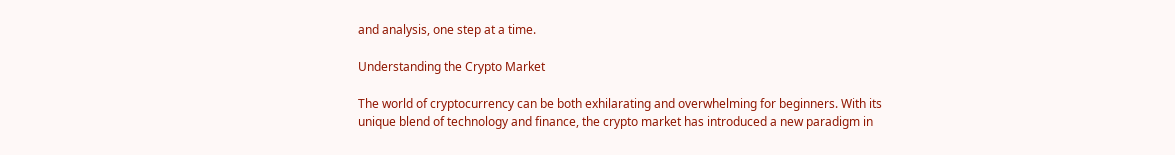and analysis, one step at a time.

Understanding the Crypto Market

The world of cryptocurrency can be both exhilarating and overwhelming for beginners. With its unique blend of technology and finance, the crypto market has introduced a new paradigm in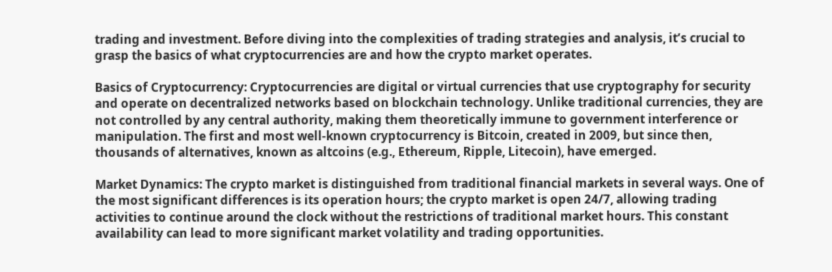trading and investment. Before diving into the complexities of trading strategies and analysis, it’s crucial to grasp the basics of what cryptocurrencies are and how the crypto market operates.

Basics of Cryptocurrency: Cryptocurrencies are digital or virtual currencies that use cryptography for security and operate on decentralized networks based on blockchain technology. Unlike traditional currencies, they are not controlled by any central authority, making them theoretically immune to government interference or manipulation. The first and most well-known cryptocurrency is Bitcoin, created in 2009, but since then, thousands of alternatives, known as altcoins (e.g., Ethereum, Ripple, Litecoin), have emerged.

Market Dynamics: The crypto market is distinguished from traditional financial markets in several ways. One of the most significant differences is its operation hours; the crypto market is open 24/7, allowing trading activities to continue around the clock without the restrictions of traditional market hours. This constant availability can lead to more significant market volatility and trading opportunities.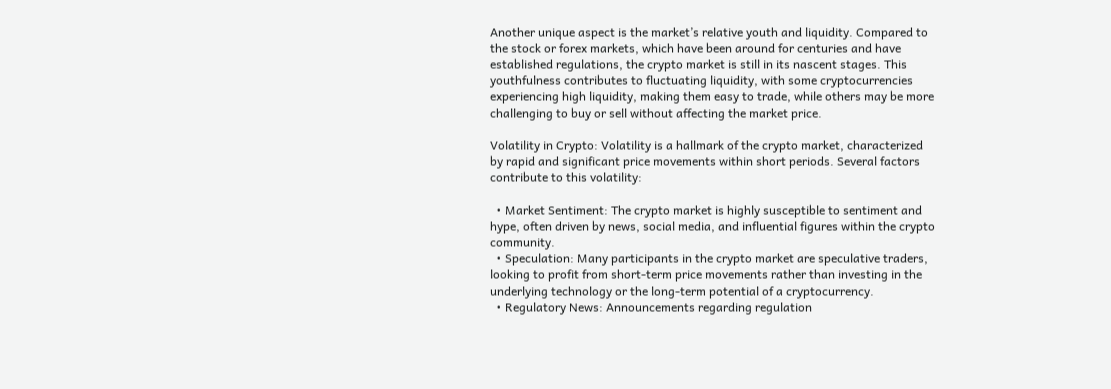Another unique aspect is the market’s relative youth and liquidity. Compared to the stock or forex markets, which have been around for centuries and have established regulations, the crypto market is still in its nascent stages. This youthfulness contributes to fluctuating liquidity, with some cryptocurrencies experiencing high liquidity, making them easy to trade, while others may be more challenging to buy or sell without affecting the market price.

Volatility in Crypto: Volatility is a hallmark of the crypto market, characterized by rapid and significant price movements within short periods. Several factors contribute to this volatility:

  • Market Sentiment: The crypto market is highly susceptible to sentiment and hype, often driven by news, social media, and influential figures within the crypto community.
  • Speculation: Many participants in the crypto market are speculative traders, looking to profit from short-term price movements rather than investing in the underlying technology or the long-term potential of a cryptocurrency.
  • Regulatory News: Announcements regarding regulation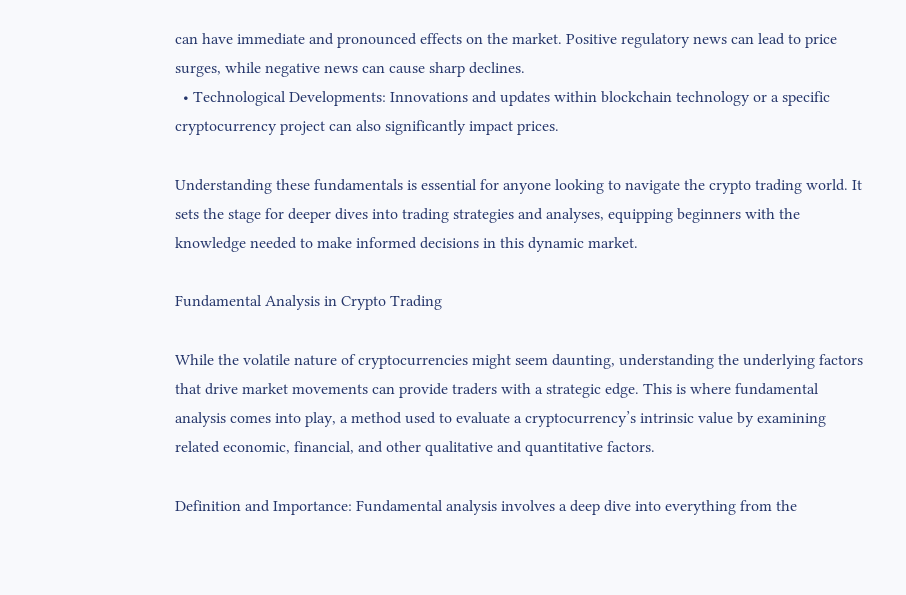can have immediate and pronounced effects on the market. Positive regulatory news can lead to price surges, while negative news can cause sharp declines.
  • Technological Developments: Innovations and updates within blockchain technology or a specific cryptocurrency project can also significantly impact prices.

Understanding these fundamentals is essential for anyone looking to navigate the crypto trading world. It sets the stage for deeper dives into trading strategies and analyses, equipping beginners with the knowledge needed to make informed decisions in this dynamic market.

Fundamental Analysis in Crypto Trading

While the volatile nature of cryptocurrencies might seem daunting, understanding the underlying factors that drive market movements can provide traders with a strategic edge. This is where fundamental analysis comes into play, a method used to evaluate a cryptocurrency’s intrinsic value by examining related economic, financial, and other qualitative and quantitative factors.

Definition and Importance: Fundamental analysis involves a deep dive into everything from the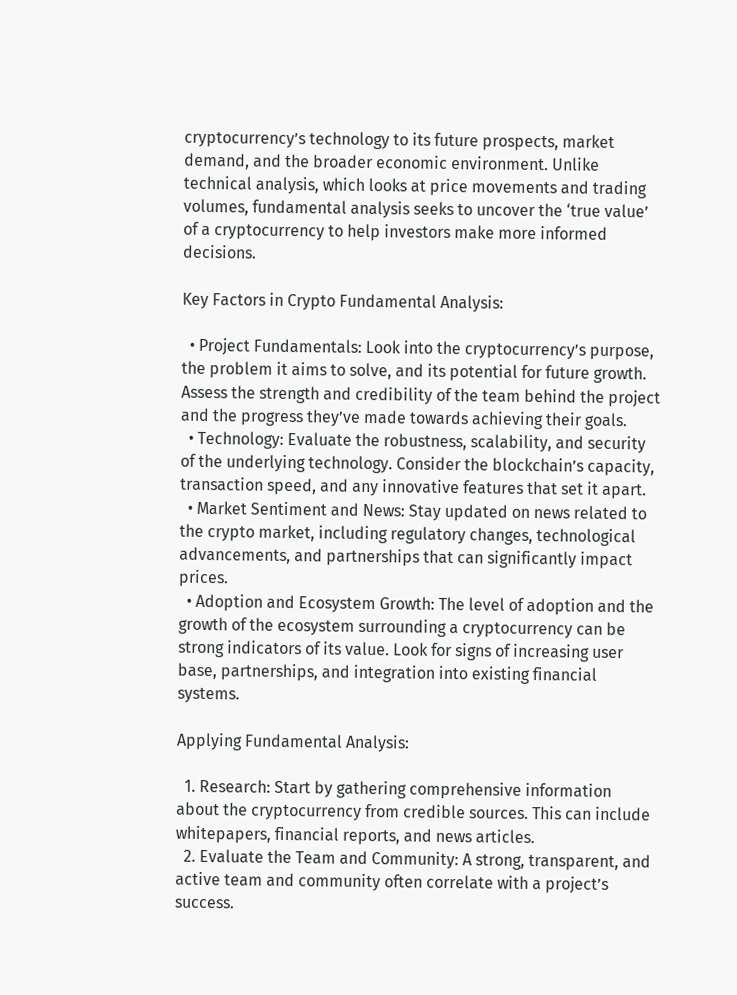cryptocurrency’s technology to its future prospects, market demand, and the broader economic environment. Unlike technical analysis, which looks at price movements and trading volumes, fundamental analysis seeks to uncover the ‘true value’ of a cryptocurrency to help investors make more informed decisions.

Key Factors in Crypto Fundamental Analysis:

  • Project Fundamentals: Look into the cryptocurrency’s purpose, the problem it aims to solve, and its potential for future growth. Assess the strength and credibility of the team behind the project and the progress they’ve made towards achieving their goals.
  • Technology: Evaluate the robustness, scalability, and security of the underlying technology. Consider the blockchain’s capacity, transaction speed, and any innovative features that set it apart.
  • Market Sentiment and News: Stay updated on news related to the crypto market, including regulatory changes, technological advancements, and partnerships that can significantly impact prices.
  • Adoption and Ecosystem Growth: The level of adoption and the growth of the ecosystem surrounding a cryptocurrency can be strong indicators of its value. Look for signs of increasing user base, partnerships, and integration into existing financial systems.

Applying Fundamental Analysis:

  1. Research: Start by gathering comprehensive information about the cryptocurrency from credible sources. This can include whitepapers, financial reports, and news articles.
  2. Evaluate the Team and Community: A strong, transparent, and active team and community often correlate with a project’s success.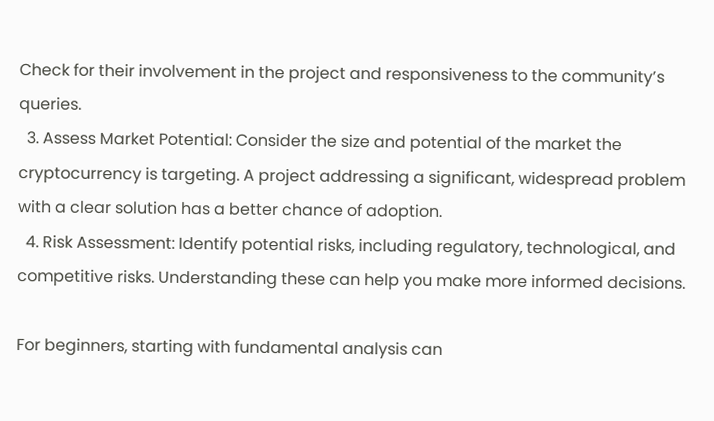Check for their involvement in the project and responsiveness to the community’s queries.
  3. Assess Market Potential: Consider the size and potential of the market the cryptocurrency is targeting. A project addressing a significant, widespread problem with a clear solution has a better chance of adoption.
  4. Risk Assessment: Identify potential risks, including regulatory, technological, and competitive risks. Understanding these can help you make more informed decisions.

For beginners, starting with fundamental analysis can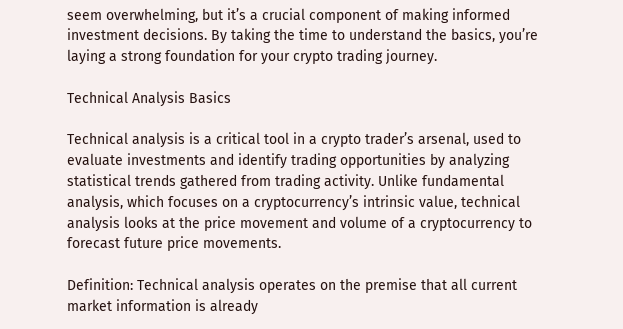seem overwhelming, but it’s a crucial component of making informed investment decisions. By taking the time to understand the basics, you’re laying a strong foundation for your crypto trading journey.

Technical Analysis Basics

Technical analysis is a critical tool in a crypto trader’s arsenal, used to evaluate investments and identify trading opportunities by analyzing statistical trends gathered from trading activity. Unlike fundamental analysis, which focuses on a cryptocurrency’s intrinsic value, technical analysis looks at the price movement and volume of a cryptocurrency to forecast future price movements.

Definition: Technical analysis operates on the premise that all current market information is already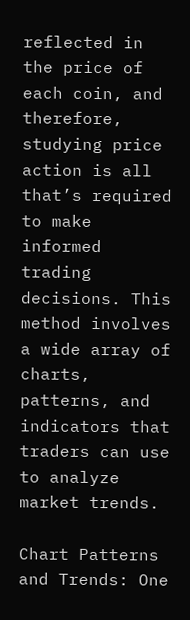reflected in the price of each coin, and therefore, studying price action is all that’s required to make informed trading decisions. This method involves a wide array of charts, patterns, and indicators that traders can use to analyze market trends.

Chart Patterns and Trends: One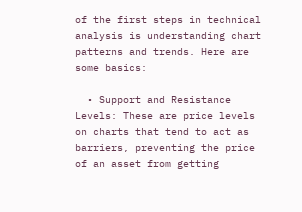of the first steps in technical analysis is understanding chart patterns and trends. Here are some basics:

  • Support and Resistance Levels: These are price levels on charts that tend to act as barriers, preventing the price of an asset from getting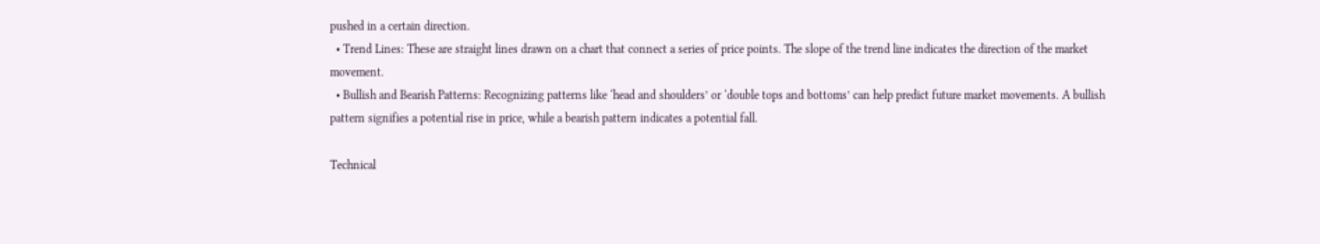pushed in a certain direction.
  • Trend Lines: These are straight lines drawn on a chart that connect a series of price points. The slope of the trend line indicates the direction of the market movement.
  • Bullish and Bearish Patterns: Recognizing patterns like ‘head and shoulders’ or ‘double tops and bottoms’ can help predict future market movements. A bullish pattern signifies a potential rise in price, while a bearish pattern indicates a potential fall.

Technical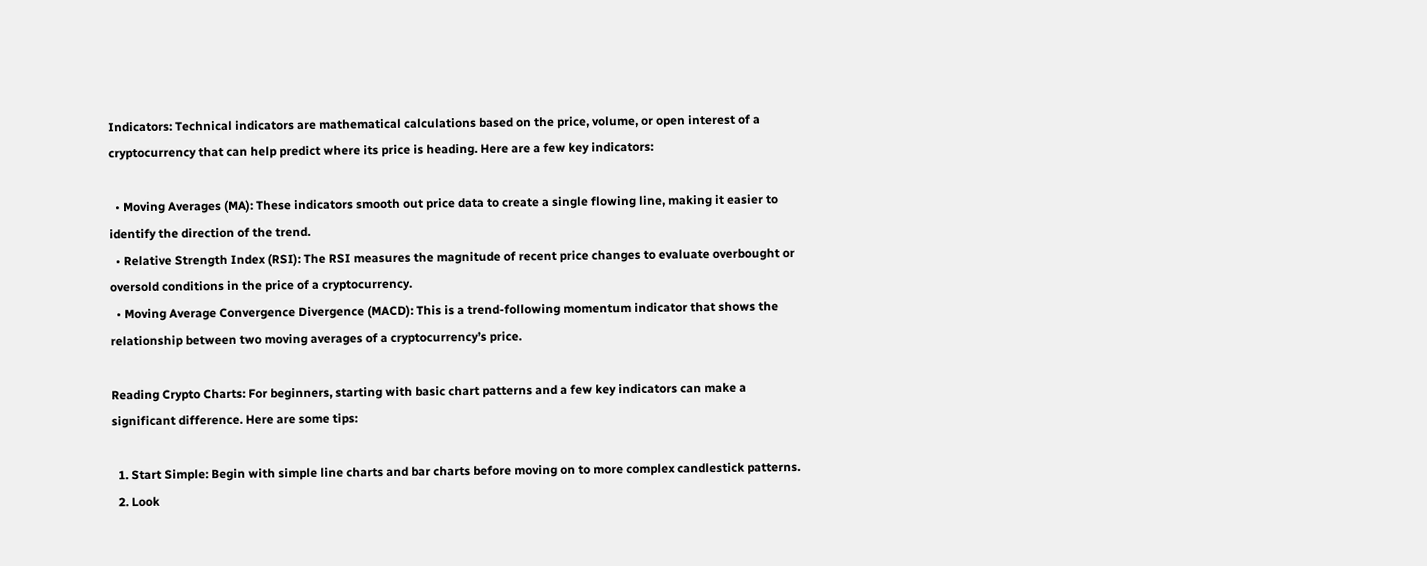Indicators: Technical indicators are mathematical calculations based on the price, volume, or open interest of a cryptocurrency that can help predict where its price is heading. Here are a few key indicators:

  • Moving Averages (MA): These indicators smooth out price data to create a single flowing line, making it easier to identify the direction of the trend.
  • Relative Strength Index (RSI): The RSI measures the magnitude of recent price changes to evaluate overbought or oversold conditions in the price of a cryptocurrency.
  • Moving Average Convergence Divergence (MACD): This is a trend-following momentum indicator that shows the relationship between two moving averages of a cryptocurrency’s price.

Reading Crypto Charts: For beginners, starting with basic chart patterns and a few key indicators can make a significant difference. Here are some tips:

  1. Start Simple: Begin with simple line charts and bar charts before moving on to more complex candlestick patterns.
  2. Look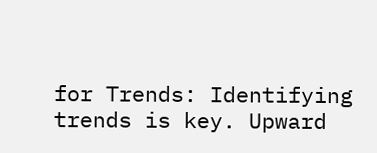for Trends: Identifying trends is key. Upward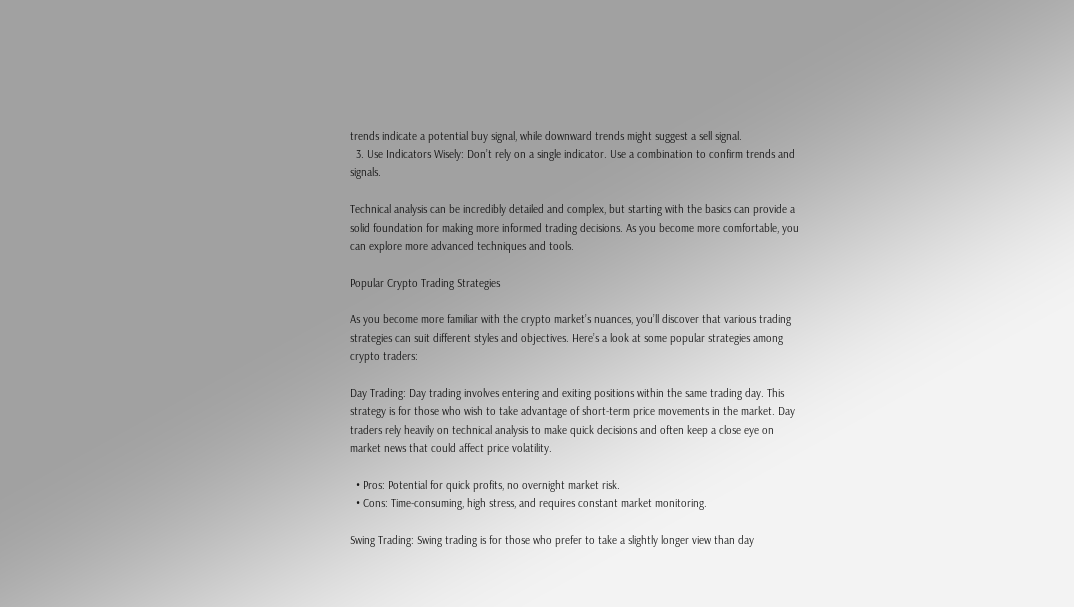trends indicate a potential buy signal, while downward trends might suggest a sell signal.
  3. Use Indicators Wisely: Don’t rely on a single indicator. Use a combination to confirm trends and signals.

Technical analysis can be incredibly detailed and complex, but starting with the basics can provide a solid foundation for making more informed trading decisions. As you become more comfortable, you can explore more advanced techniques and tools.

Popular Crypto Trading Strategies

As you become more familiar with the crypto market’s nuances, you’ll discover that various trading strategies can suit different styles and objectives. Here’s a look at some popular strategies among crypto traders:

Day Trading: Day trading involves entering and exiting positions within the same trading day. This strategy is for those who wish to take advantage of short-term price movements in the market. Day traders rely heavily on technical analysis to make quick decisions and often keep a close eye on market news that could affect price volatility.

  • Pros: Potential for quick profits, no overnight market risk.
  • Cons: Time-consuming, high stress, and requires constant market monitoring.

Swing Trading: Swing trading is for those who prefer to take a slightly longer view than day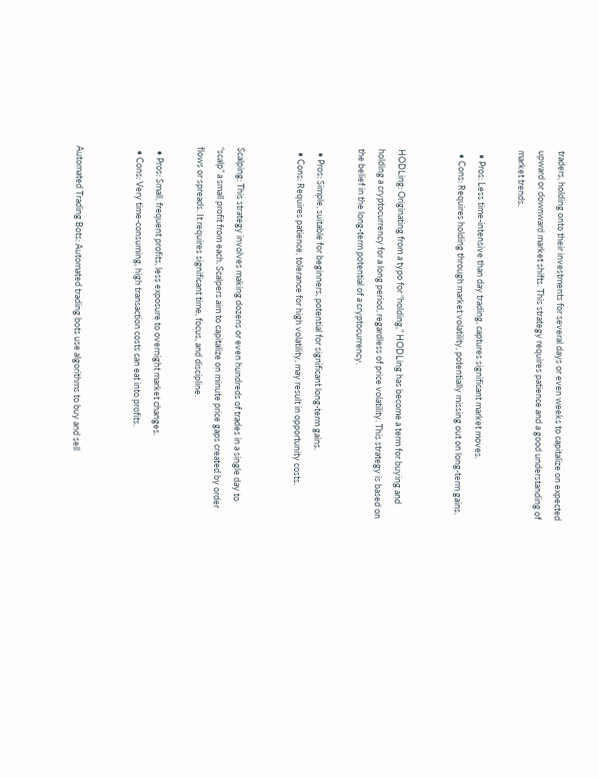traders, holding onto their investments for several days or even weeks to capitalize on expected upward or downward market shifts. This strategy requires patience and a good understanding of market trends.

  • Pros: Less time-intensive than day trading, captures significant market moves.
  • Cons: Requires holding through market volatility, potentially missing out on long-term gains.


HODLing: Originating from a typo for “holding,” HODLing has become a term for buying and holding a cryptocurrency for a long period, regardless of price volatility. This strategy is based on the belief in the long-term potential of a cryptocurrency.

  • Pros: Simple, suitable for beginners, potential for significant long-term gains.
  • Cons: Requires patience, tolerance for high volatility, may result in opportunity costs.


Scalping: This strategy involves making dozens or even hundreds of trades in a single day to “scalp” a small profit from each. Scalpers aim to capitalize on minute price gaps created by order flows or spreads. It requires significant time, focus, and discipline.

  • Pros: Small, frequent profits, less exposure to overnight market changes.
  • Cons: Very time-consuming, high transaction costs can eat into profits.


Automated Trading Bots: Automated trading bots use algorithms to buy and sell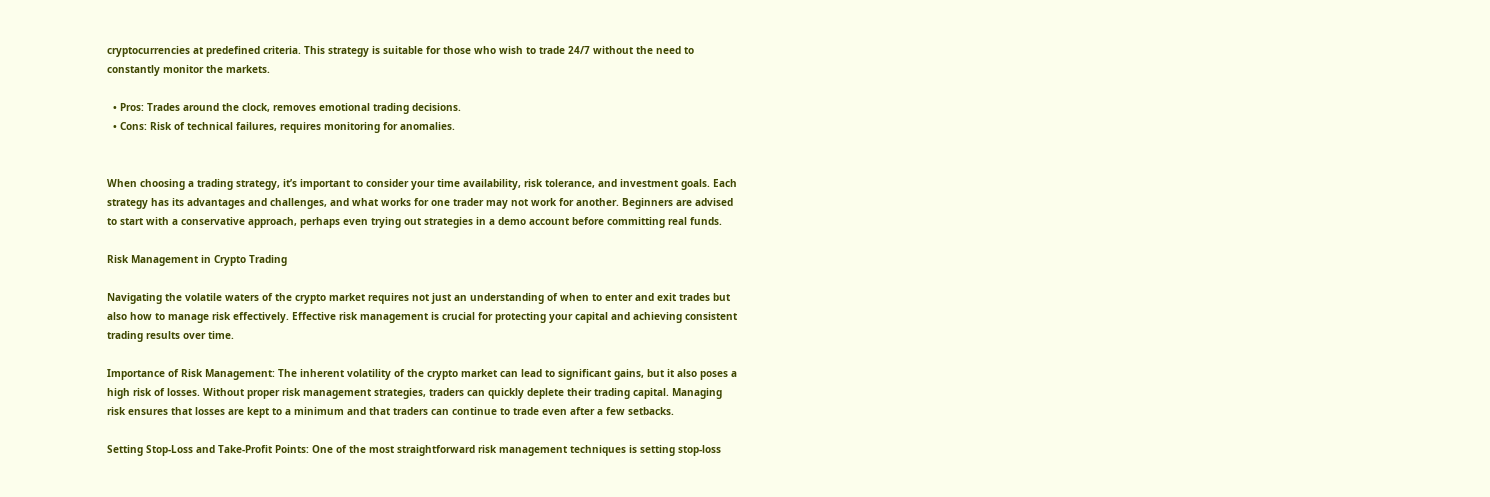cryptocurrencies at predefined criteria. This strategy is suitable for those who wish to trade 24/7 without the need to constantly monitor the markets.

  • Pros: Trades around the clock, removes emotional trading decisions.
  • Cons: Risk of technical failures, requires monitoring for anomalies.


When choosing a trading strategy, it’s important to consider your time availability, risk tolerance, and investment goals. Each strategy has its advantages and challenges, and what works for one trader may not work for another. Beginners are advised to start with a conservative approach, perhaps even trying out strategies in a demo account before committing real funds.

Risk Management in Crypto Trading

Navigating the volatile waters of the crypto market requires not just an understanding of when to enter and exit trades but also how to manage risk effectively. Effective risk management is crucial for protecting your capital and achieving consistent trading results over time.

Importance of Risk Management: The inherent volatility of the crypto market can lead to significant gains, but it also poses a high risk of losses. Without proper risk management strategies, traders can quickly deplete their trading capital. Managing risk ensures that losses are kept to a minimum and that traders can continue to trade even after a few setbacks.

Setting Stop-Loss and Take-Profit Points: One of the most straightforward risk management techniques is setting stop-loss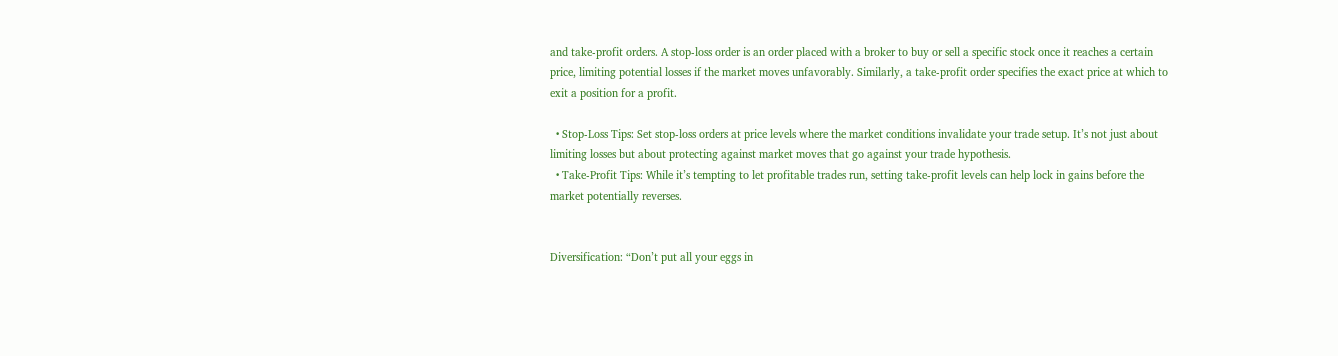and take-profit orders. A stop-loss order is an order placed with a broker to buy or sell a specific stock once it reaches a certain price, limiting potential losses if the market moves unfavorably. Similarly, a take-profit order specifies the exact price at which to exit a position for a profit.

  • Stop-Loss Tips: Set stop-loss orders at price levels where the market conditions invalidate your trade setup. It’s not just about limiting losses but about protecting against market moves that go against your trade hypothesis.
  • Take-Profit Tips: While it’s tempting to let profitable trades run, setting take-profit levels can help lock in gains before the market potentially reverses.


Diversification: “Don’t put all your eggs in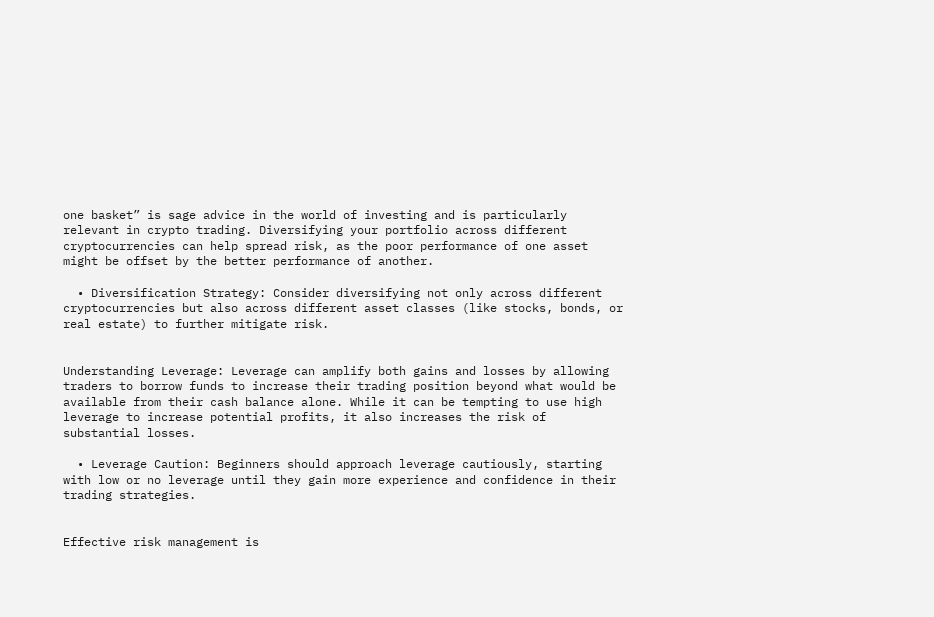one basket” is sage advice in the world of investing and is particularly relevant in crypto trading. Diversifying your portfolio across different cryptocurrencies can help spread risk, as the poor performance of one asset might be offset by the better performance of another.

  • Diversification Strategy: Consider diversifying not only across different cryptocurrencies but also across different asset classes (like stocks, bonds, or real estate) to further mitigate risk.


Understanding Leverage: Leverage can amplify both gains and losses by allowing traders to borrow funds to increase their trading position beyond what would be available from their cash balance alone. While it can be tempting to use high leverage to increase potential profits, it also increases the risk of substantial losses.

  • Leverage Caution: Beginners should approach leverage cautiously, starting with low or no leverage until they gain more experience and confidence in their trading strategies.


Effective risk management is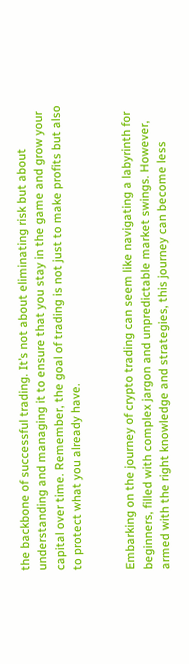the backbone of successful trading. It’s not about eliminating risk but about understanding and managing it to ensure that you stay in the game and grow your capital over time. Remember, the goal of trading is not just to make profits but also to protect what you already have.


Embarking on the journey of crypto trading can seem like navigating a labyrinth for beginners, filled with complex jargon and unpredictable market swings. However, armed with the right knowledge and strategies, this journey can become less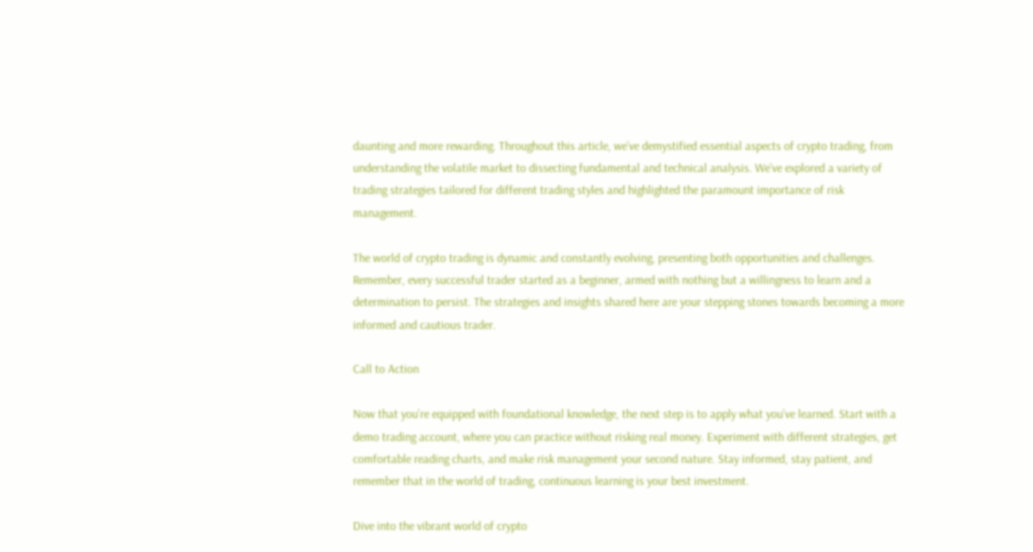daunting and more rewarding. Throughout this article, we’ve demystified essential aspects of crypto trading, from understanding the volatile market to dissecting fundamental and technical analysis. We’ve explored a variety of trading strategies tailored for different trading styles and highlighted the paramount importance of risk management.

The world of crypto trading is dynamic and constantly evolving, presenting both opportunities and challenges. Remember, every successful trader started as a beginner, armed with nothing but a willingness to learn and a determination to persist. The strategies and insights shared here are your stepping stones towards becoming a more informed and cautious trader.

Call to Action

Now that you’re equipped with foundational knowledge, the next step is to apply what you’ve learned. Start with a demo trading account, where you can practice without risking real money. Experiment with different strategies, get comfortable reading charts, and make risk management your second nature. Stay informed, stay patient, and remember that in the world of trading, continuous learning is your best investment.

Dive into the vibrant world of crypto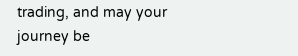trading, and may your journey be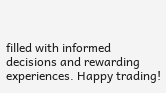filled with informed decisions and rewarding experiences. Happy trading!